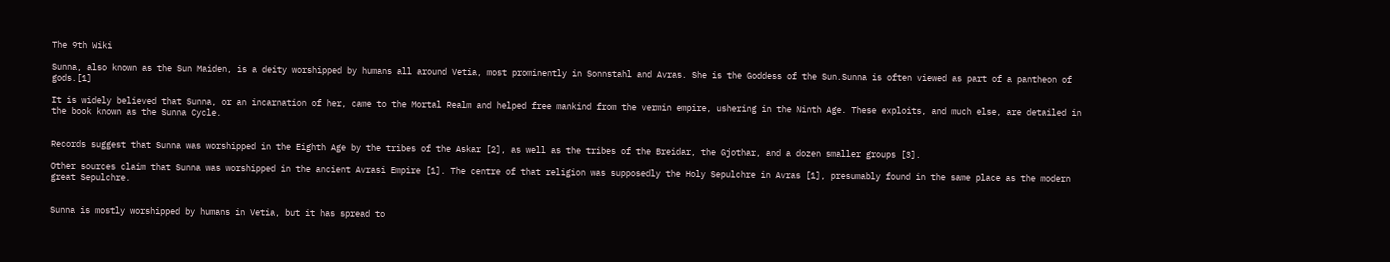The 9th Wiki

Sunna, also known as the Sun Maiden, is a deity worshipped by humans all around Vetia, most prominently in Sonnstahl and Avras. She is the Goddess of the Sun.Sunna is often viewed as part of a pantheon of gods.[1]

It is widely believed that Sunna, or an incarnation of her, came to the Mortal Realm and helped free mankind from the vermin empire, ushering in the Ninth Age. These exploits, and much else, are detailed in the book known as the Sunna Cycle.


Records suggest that Sunna was worshipped in the Eighth Age by the tribes of the Askar [2], as well as the tribes of the Breidar, the Gjothar, and a dozen smaller groups [3].

Other sources claim that Sunna was worshipped in the ancient Avrasi Empire [1]. The centre of that religion was supposedly the Holy Sepulchre in Avras [1], presumably found in the same place as the modern great Sepulchre.


Sunna is mostly worshipped by humans in Vetia, but it has spread to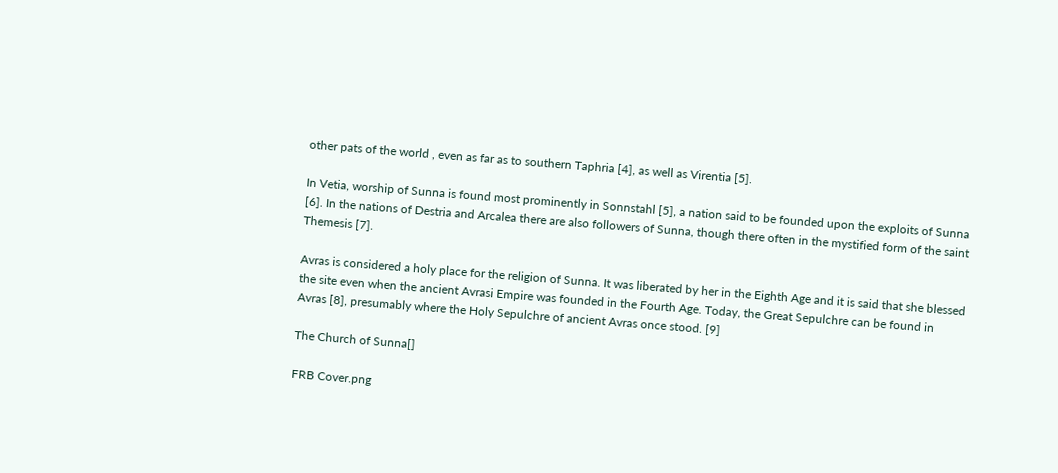other pats of the world , even as far as to southern Taphria [4], as well as Virentia [5].

In Vetia, worship of Sunna is found most prominently in Sonnstahl [5], a nation said to be founded upon the exploits of Sunna [6]. In the nations of Destria and Arcalea there are also followers of Sunna, though there often in the mystified form of the saint Themesis [7].

Avras is considered a holy place for the religion of Sunna. It was liberated by her in the Eighth Age and it is said that she blessed the site even when the ancient Avrasi Empire was founded in the Fourth Age. Today, the Great Sepulchre can be found in Avras [8], presumably where the Holy Sepulchre of ancient Avras once stood. [9]

The Church of Sunna[]

FRB Cover.png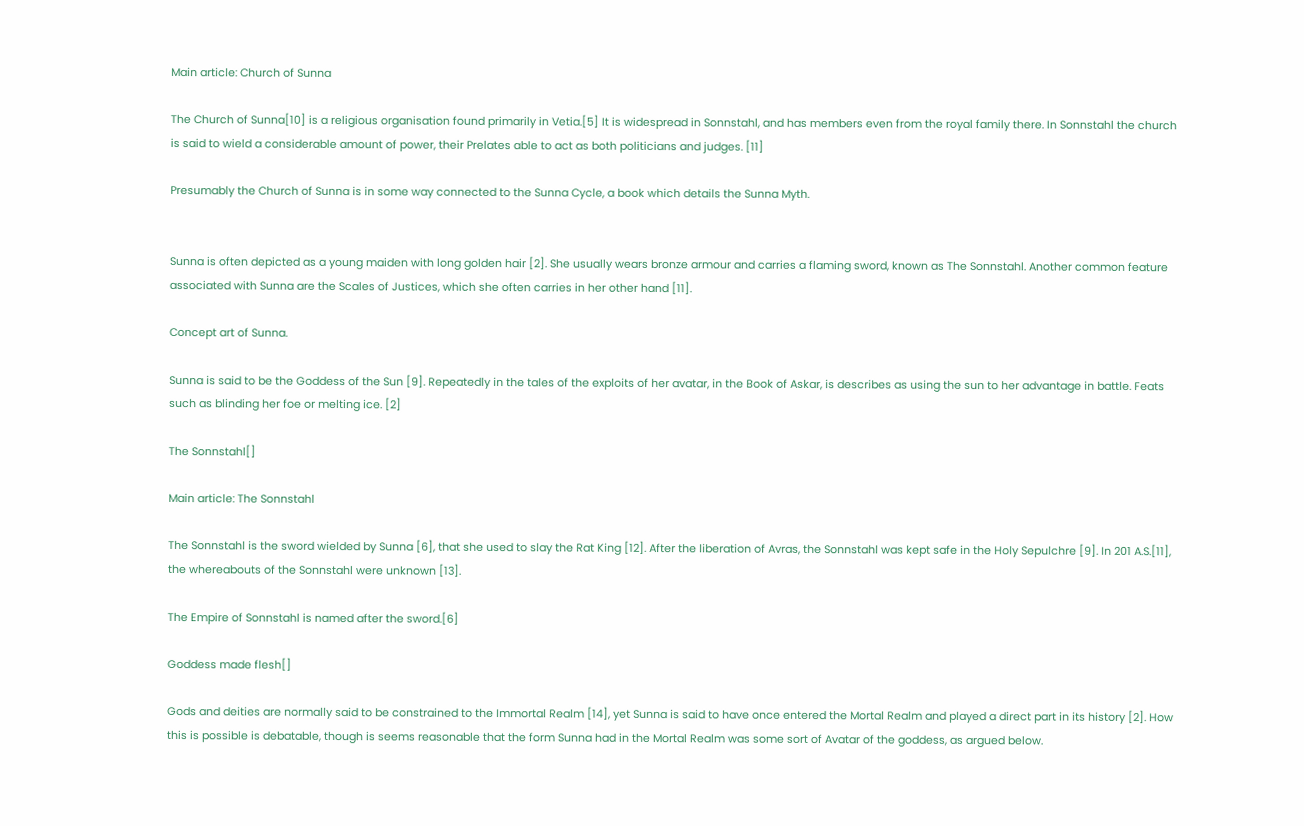Main article: Church of Sunna

The Church of Sunna[10] is a religious organisation found primarily in Vetia.[5] It is widespread in Sonnstahl, and has members even from the royal family there. In Sonnstahl the church is said to wield a considerable amount of power, their Prelates able to act as both politicians and judges. [11]

Presumably the Church of Sunna is in some way connected to the Sunna Cycle, a book which details the Sunna Myth.


Sunna is often depicted as a young maiden with long golden hair [2]. She usually wears bronze armour and carries a flaming sword, known as The Sonnstahl. Another common feature associated with Sunna are the Scales of Justices, which she often carries in her other hand [11].

Concept art of Sunna.

Sunna is said to be the Goddess of the Sun [9]. Repeatedly in the tales of the exploits of her avatar, in the Book of Askar, is describes as using the sun to her advantage in battle. Feats such as blinding her foe or melting ice. [2]

The Sonnstahl[]

Main article: The Sonnstahl

The Sonnstahl is the sword wielded by Sunna [6], that she used to slay the Rat King [12]. After the liberation of Avras, the Sonnstahl was kept safe in the Holy Sepulchre [9]. In 201 A.S.[11], the whereabouts of the Sonnstahl were unknown [13].

The Empire of Sonnstahl is named after the sword.[6]

Goddess made flesh[]

Gods and deities are normally said to be constrained to the Immortal Realm [14], yet Sunna is said to have once entered the Mortal Realm and played a direct part in its history [2]. How this is possible is debatable, though is seems reasonable that the form Sunna had in the Mortal Realm was some sort of Avatar of the goddess, as argued below.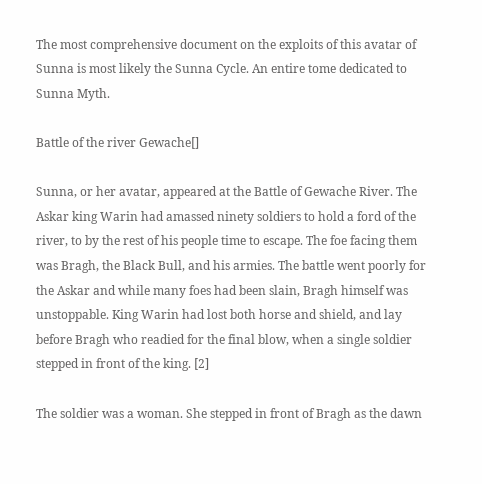The most comprehensive document on the exploits of this avatar of Sunna is most likely the Sunna Cycle. An entire tome dedicated to Sunna Myth.

Battle of the river Gewache[]

Sunna, or her avatar, appeared at the Battle of Gewache River. The Askar king Warin had amassed ninety soldiers to hold a ford of the river, to by the rest of his people time to escape. The foe facing them was Bragh, the Black Bull, and his armies. The battle went poorly for the Askar and while many foes had been slain, Bragh himself was unstoppable. King Warin had lost both horse and shield, and lay before Bragh who readied for the final blow, when a single soldier stepped in front of the king. [2]

The soldier was a woman. She stepped in front of Bragh as the dawn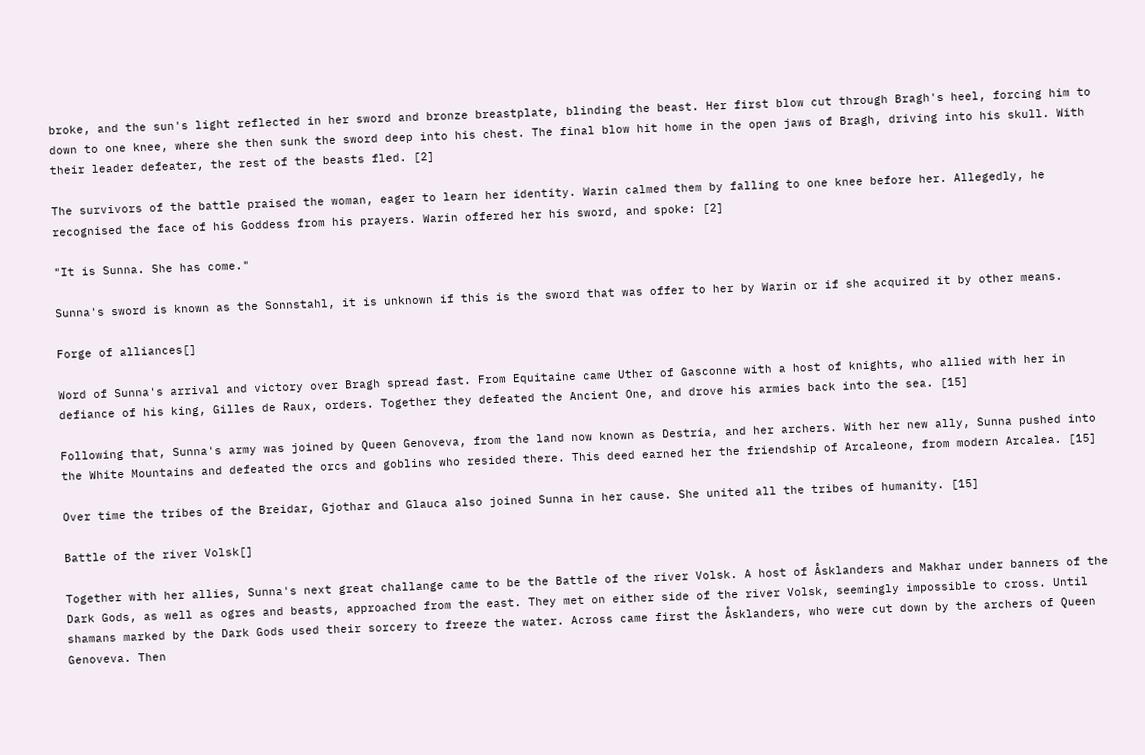broke, and the sun's light reflected in her sword and bronze breastplate, blinding the beast. Her first blow cut through Bragh's heel, forcing him to down to one knee, where she then sunk the sword deep into his chest. The final blow hit home in the open jaws of Bragh, driving into his skull. With their leader defeater, the rest of the beasts fled. [2]

The survivors of the battle praised the woman, eager to learn her identity. Warin calmed them by falling to one knee before her. Allegedly, he recognised the face of his Goddess from his prayers. Warin offered her his sword, and spoke: [2]

"It is Sunna. She has come."

Sunna's sword is known as the Sonnstahl, it is unknown if this is the sword that was offer to her by Warin or if she acquired it by other means.

Forge of alliances[]

Word of Sunna's arrival and victory over Bragh spread fast. From Equitaine came Uther of Gasconne with a host of knights, who allied with her in defiance of his king, Gilles de Raux, orders. Together they defeated the Ancient One, and drove his armies back into the sea. [15]

Following that, Sunna's army was joined by Queen Genoveva, from the land now known as Destria, and her archers. With her new ally, Sunna pushed into the White Mountains and defeated the orcs and goblins who resided there. This deed earned her the friendship of Arcaleone, from modern Arcalea. [15]

Over time the tribes of the Breidar, Gjothar and Glauca also joined Sunna in her cause. She united all the tribes of humanity. [15]

Battle of the river Volsk[]

Together with her allies, Sunna's next great challange came to be the Battle of the river Volsk. A host of Åsklanders and Makhar under banners of the Dark Gods, as well as ogres and beasts, approached from the east. They met on either side of the river Volsk, seemingly impossible to cross. Until shamans marked by the Dark Gods used their sorcery to freeze the water. Across came first the Åsklanders, who were cut down by the archers of Queen Genoveva. Then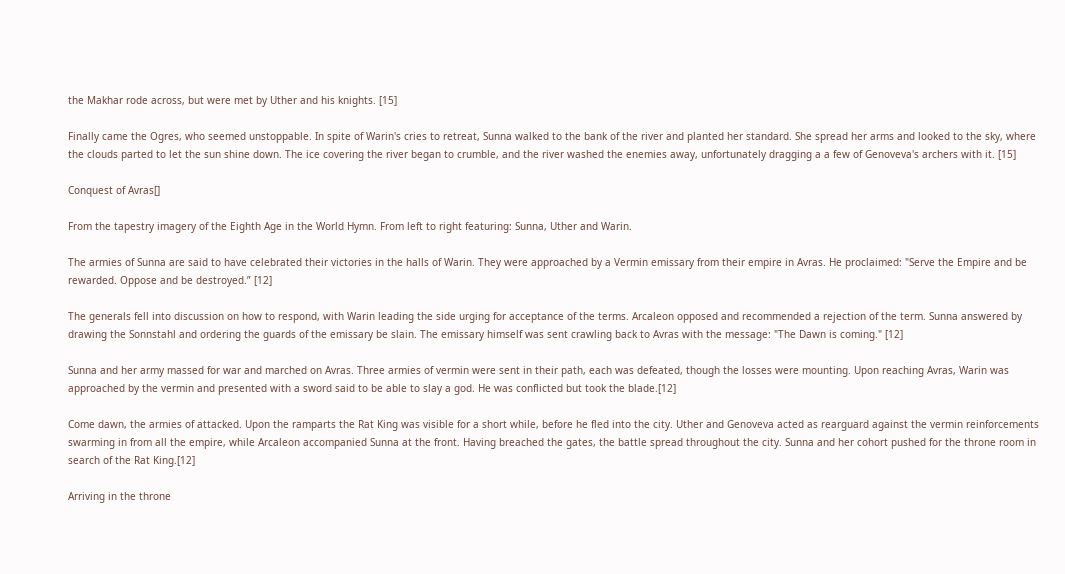the Makhar rode across, but were met by Uther and his knights. [15]

Finally came the Ogres, who seemed unstoppable. In spite of Warin's cries to retreat, Sunna walked to the bank of the river and planted her standard. She spread her arms and looked to the sky, where the clouds parted to let the sun shine down. The ice covering the river began to crumble, and the river washed the enemies away, unfortunately dragging a a few of Genoveva's archers with it. [15]

Conquest of Avras[]

From the tapestry imagery of the Eighth Age in the World Hymn. From left to right featuring: Sunna, Uther and Warin.

The armies of Sunna are said to have celebrated their victories in the halls of Warin. They were approached by a Vermin emissary from their empire in Avras. He proclaimed: "Serve the Empire and be rewarded. Oppose and be destroyed.” [12]

The generals fell into discussion on how to respond, with Warin leading the side urging for acceptance of the terms. Arcaleon opposed and recommended a rejection of the term. Sunna answered by drawing the Sonnstahl and ordering the guards of the emissary be slain. The emissary himself was sent crawling back to Avras with the message: "The Dawn is coming." [12]

Sunna and her army massed for war and marched on Avras. Three armies of vermin were sent in their path, each was defeated, though the losses were mounting. Upon reaching Avras, Warin was approached by the vermin and presented with a sword said to be able to slay a god. He was conflicted but took the blade.[12]

Come dawn, the armies of attacked. Upon the ramparts the Rat King was visible for a short while, before he fled into the city. Uther and Genoveva acted as rearguard against the vermin reinforcements swarming in from all the empire, while Arcaleon accompanied Sunna at the front. Having breached the gates, the battle spread throughout the city. Sunna and her cohort pushed for the throne room in search of the Rat King.[12]

Arriving in the throne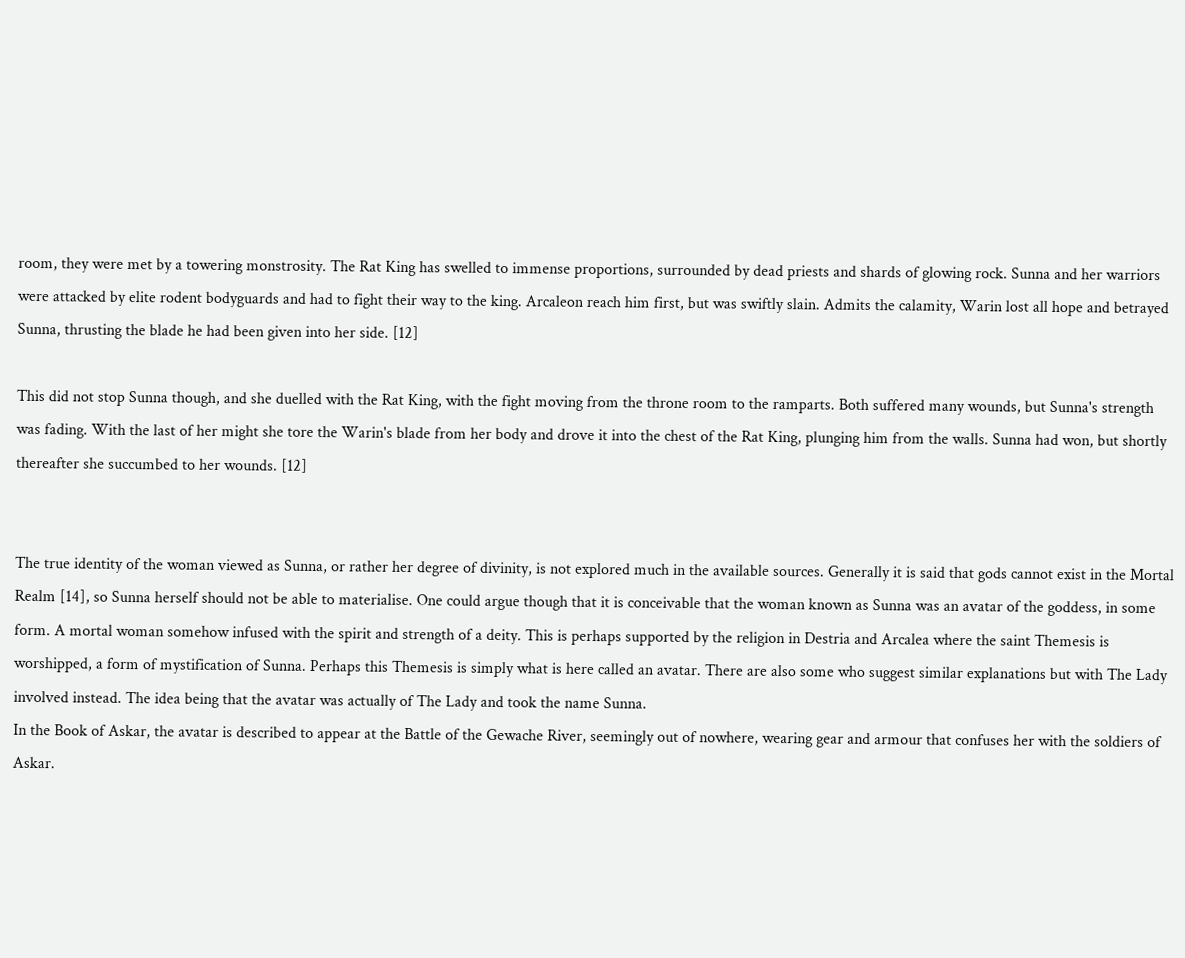room, they were met by a towering monstrosity. The Rat King has swelled to immense proportions, surrounded by dead priests and shards of glowing rock. Sunna and her warriors were attacked by elite rodent bodyguards and had to fight their way to the king. Arcaleon reach him first, but was swiftly slain. Admits the calamity, Warin lost all hope and betrayed Sunna, thrusting the blade he had been given into her side. [12]

This did not stop Sunna though, and she duelled with the Rat King, with the fight moving from the throne room to the ramparts. Both suffered many wounds, but Sunna's strength was fading. With the last of her might she tore the Warin's blade from her body and drove it into the chest of the Rat King, plunging him from the walls. Sunna had won, but shortly thereafter she succumbed to her wounds. [12]


The true identity of the woman viewed as Sunna, or rather her degree of divinity, is not explored much in the available sources. Generally it is said that gods cannot exist in the Mortal Realm [14], so Sunna herself should not be able to materialise. One could argue though that it is conceivable that the woman known as Sunna was an avatar of the goddess, in some form. A mortal woman somehow infused with the spirit and strength of a deity. This is perhaps supported by the religion in Destria and Arcalea where the saint Themesis is worshipped, a form of mystification of Sunna. Perhaps this Themesis is simply what is here called an avatar. There are also some who suggest similar explanations but with The Lady involved instead. The idea being that the avatar was actually of The Lady and took the name Sunna.
In the Book of Askar, the avatar is described to appear at the Battle of the Gewache River, seemingly out of nowhere, wearing gear and armour that confuses her with the soldiers of Askar.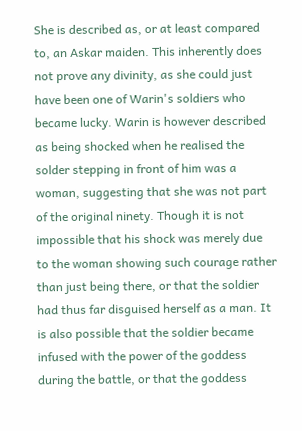She is described as, or at least compared to, an Askar maiden. This inherently does not prove any divinity, as she could just have been one of Warin's soldiers who became lucky. Warin is however described as being shocked when he realised the solder stepping in front of him was a woman, suggesting that she was not part of the original ninety. Though it is not impossible that his shock was merely due to the woman showing such courage rather than just being there, or that the soldier had thus far disguised herself as a man. It is also possible that the soldier became infused with the power of the goddess during the battle, or that the goddess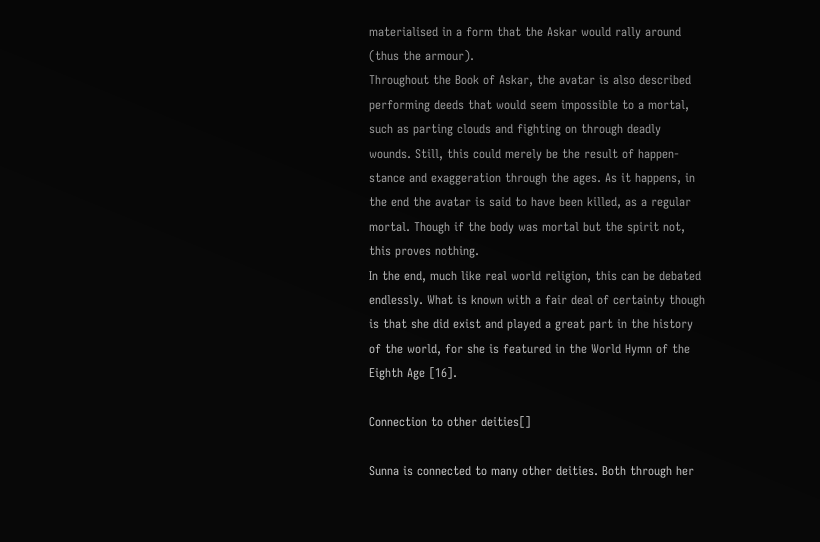materialised in a form that the Askar would rally around (thus the armour).
Throughout the Book of Askar, the avatar is also described performing deeds that would seem impossible to a mortal, such as parting clouds and fighting on through deadly wounds. Still, this could merely be the result of happen-stance and exaggeration through the ages. As it happens, in the end the avatar is said to have been killed, as a regular mortal. Though if the body was mortal but the spirit not, this proves nothing.
In the end, much like real world religion, this can be debated endlessly. What is known with a fair deal of certainty though is that she did exist and played a great part in the history of the world, for she is featured in the World Hymn of the Eighth Age [16].

Connection to other deities[]

Sunna is connected to many other deities. Both through her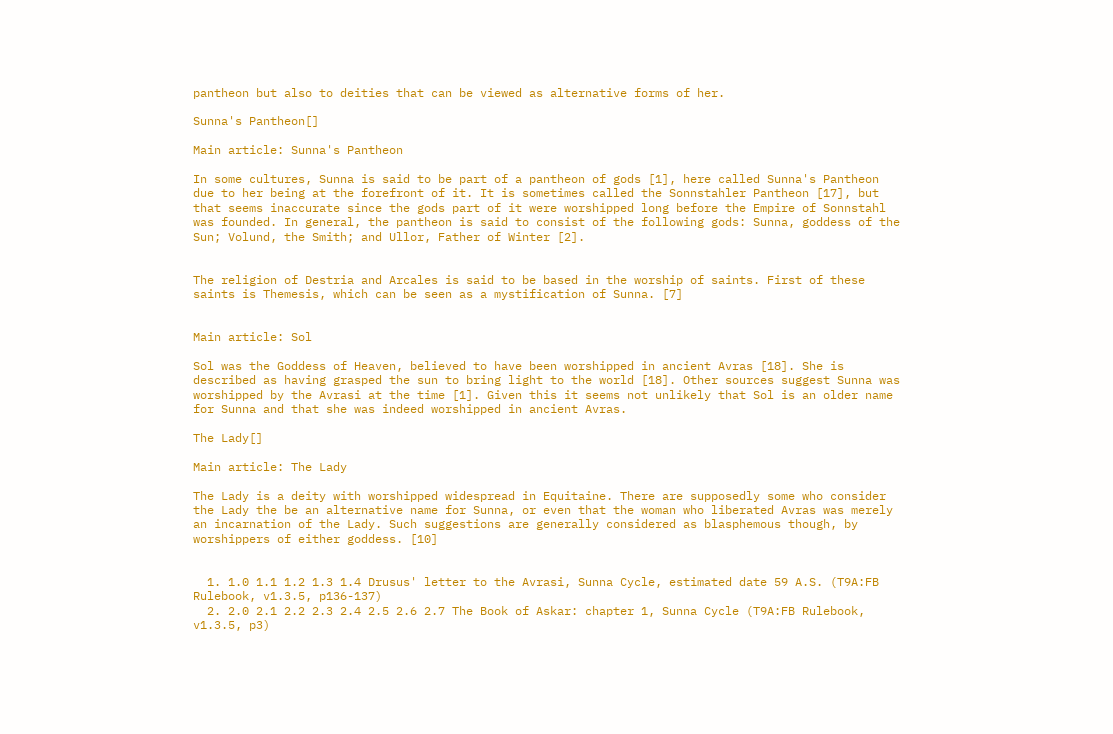pantheon but also to deities that can be viewed as alternative forms of her.

Sunna's Pantheon[]

Main article: Sunna's Pantheon

In some cultures, Sunna is said to be part of a pantheon of gods [1], here called Sunna's Pantheon due to her being at the forefront of it. It is sometimes called the Sonnstahler Pantheon [17], but that seems inaccurate since the gods part of it were worshipped long before the Empire of Sonnstahl was founded. In general, the pantheon is said to consist of the following gods: Sunna, goddess of the Sun; Volund, the Smith; and Ullor, Father of Winter [2].


The religion of Destria and Arcales is said to be based in the worship of saints. First of these saints is Themesis, which can be seen as a mystification of Sunna. [7]


Main article: Sol

Sol was the Goddess of Heaven, believed to have been worshipped in ancient Avras [18]. She is described as having grasped the sun to bring light to the world [18]. Other sources suggest Sunna was worshipped by the Avrasi at the time [1]. Given this it seems not unlikely that Sol is an older name for Sunna and that she was indeed worshipped in ancient Avras.

The Lady[]

Main article: The Lady

The Lady is a deity with worshipped widespread in Equitaine. There are supposedly some who consider the Lady the be an alternative name for Sunna, or even that the woman who liberated Avras was merely an incarnation of the Lady. Such suggestions are generally considered as blasphemous though, by worshippers of either goddess. [10]


  1. 1.0 1.1 1.2 1.3 1.4 Drusus' letter to the Avrasi, Sunna Cycle, estimated date 59 A.S. (T9A:FB Rulebook, v1.3.5, p136-137)
  2. 2.0 2.1 2.2 2.3 2.4 2.5 2.6 2.7 The Book of Askar: chapter 1, Sunna Cycle (T9A:FB Rulebook, v1.3.5, p3)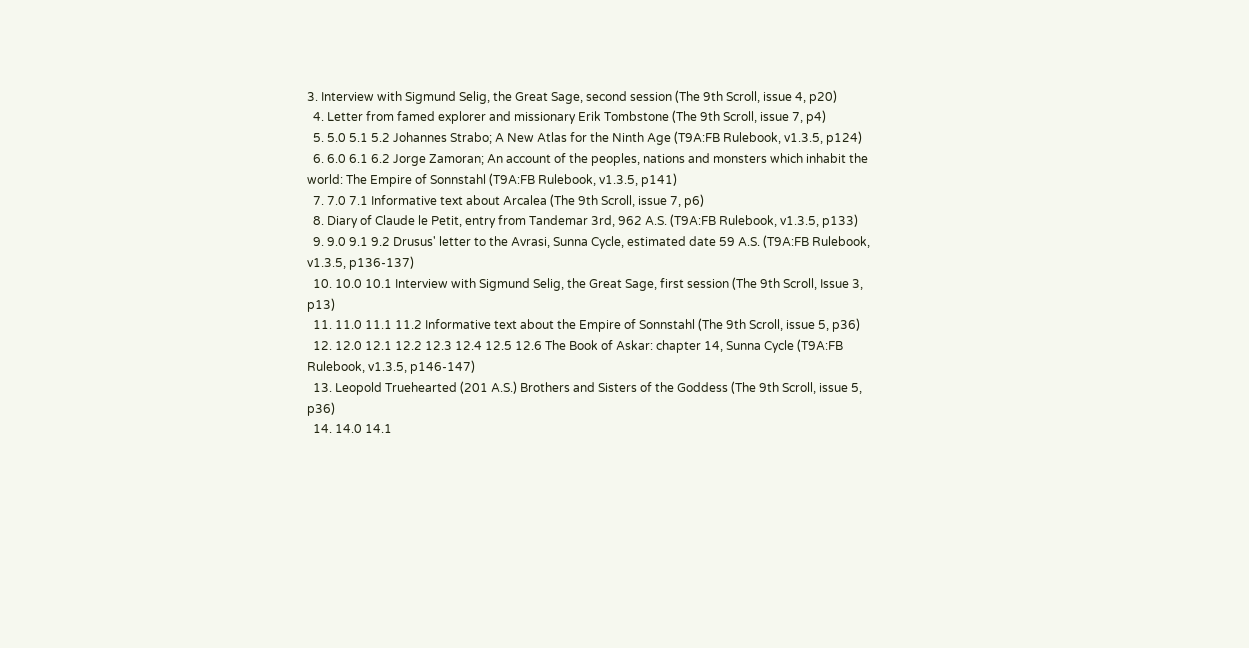3. Interview with Sigmund Selig, the Great Sage, second session (The 9th Scroll, issue 4, p20)
  4. Letter from famed explorer and missionary Erik Tombstone (The 9th Scroll, issue 7, p4)
  5. 5.0 5.1 5.2 Johannes Strabo; A New Atlas for the Ninth Age (T9A:FB Rulebook, v1.3.5, p124)
  6. 6.0 6.1 6.2 Jorge Zamoran; An account of the peoples, nations and monsters which inhabit the world: The Empire of Sonnstahl (T9A:FB Rulebook, v1.3.5, p141)
  7. 7.0 7.1 Informative text about Arcalea (The 9th Scroll, issue 7, p6)
  8. Diary of Claude le Petit, entry from Tandemar 3rd, 962 A.S. (T9A:FB Rulebook, v1.3.5, p133)
  9. 9.0 9.1 9.2 Drusus' letter to the Avrasi, Sunna Cycle, estimated date 59 A.S. (T9A:FB Rulebook, v1.3.5, p136-137)
  10. 10.0 10.1 Interview with Sigmund Selig, the Great Sage, first session (The 9th Scroll, Issue 3, p13)
  11. 11.0 11.1 11.2 Informative text about the Empire of Sonnstahl (The 9th Scroll, issue 5, p36)
  12. 12.0 12.1 12.2 12.3 12.4 12.5 12.6 The Book of Askar: chapter 14, Sunna Cycle (T9A:FB Rulebook, v1.3.5, p146-147)
  13. Leopold Truehearted (201 A.S.) Brothers and Sisters of the Goddess (The 9th Scroll, issue 5, p36)
  14. 14.0 14.1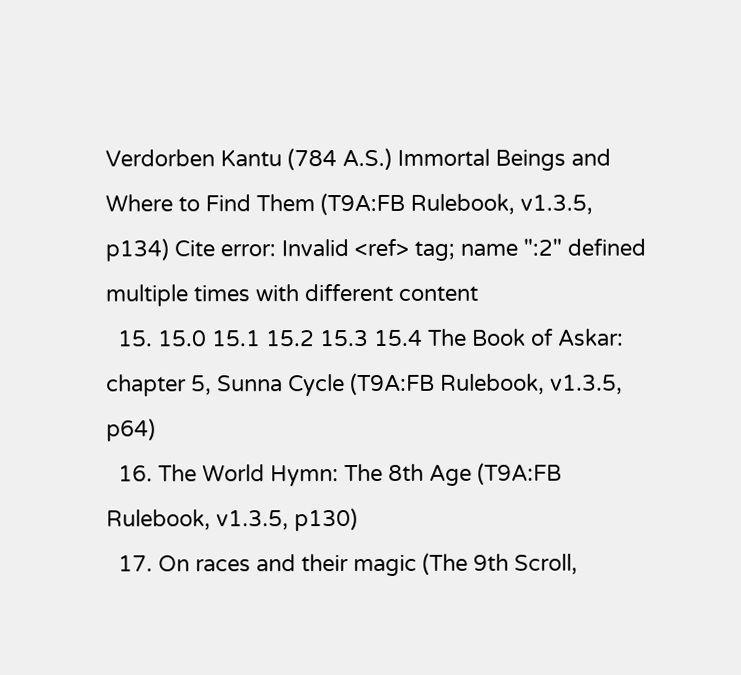Verdorben Kantu (784 A.S.) Immortal Beings and Where to Find Them (T9A:FB Rulebook, v1.3.5, p134) Cite error: Invalid <ref> tag; name ":2" defined multiple times with different content
  15. 15.0 15.1 15.2 15.3 15.4 The Book of Askar: chapter 5, Sunna Cycle (T9A:FB Rulebook, v1.3.5, p64)
  16. The World Hymn: The 8th Age (T9A:FB Rulebook, v1.3.5, p130)
  17. On races and their magic (The 9th Scroll,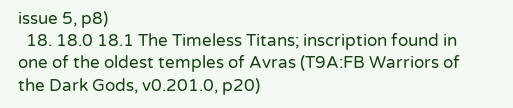issue 5, p8)
  18. 18.0 18.1 The Timeless Titans; inscription found in one of the oldest temples of Avras (T9A:FB Warriors of the Dark Gods, v0.201.0, p20)